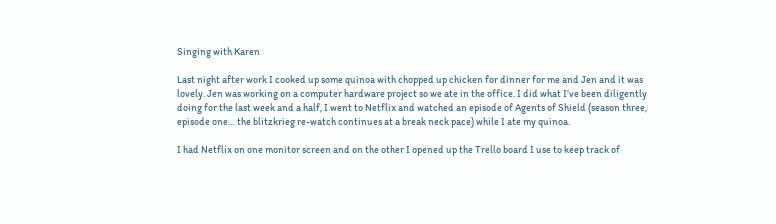Singing with Karen

Last night after work I cooked up some quinoa with chopped up chicken for dinner for me and Jen and it was lovely. Jen was working on a computer hardware project so we ate in the office. I did what I’ve been diligently doing for the last week and a half, I went to Netflix and watched an episode of Agents of Shield (season three, episode one… the blitzkrieg re-watch continues at a break neck pace) while I ate my quinoa.

I had Netflix on one monitor screen and on the other I opened up the Trello board I use to keep track of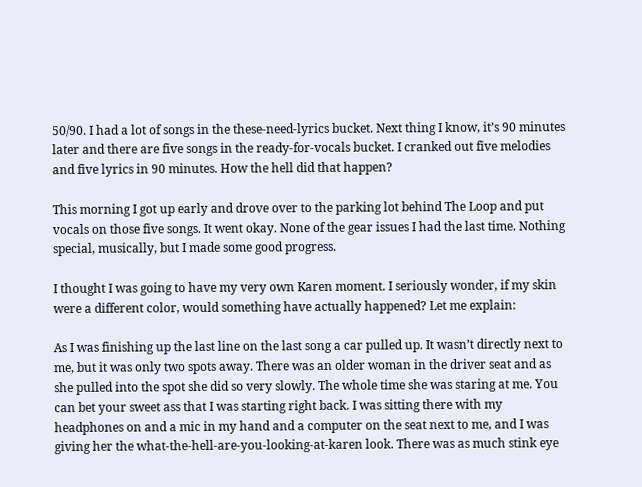50/90. I had a lot of songs in the these-need-lyrics bucket. Next thing I know, it’s 90 minutes later and there are five songs in the ready-for-vocals bucket. I cranked out five melodies and five lyrics in 90 minutes. How the hell did that happen?

This morning I got up early and drove over to the parking lot behind The Loop and put vocals on those five songs. It went okay. None of the gear issues I had the last time. Nothing special, musically, but I made some good progress.

I thought I was going to have my very own Karen moment. I seriously wonder, if my skin were a different color, would something have actually happened? Let me explain:

As I was finishing up the last line on the last song a car pulled up. It wasn’t directly next to me, but it was only two spots away. There was an older woman in the driver seat and as she pulled into the spot she did so very slowly. The whole time she was staring at me. You can bet your sweet ass that I was starting right back. I was sitting there with my headphones on and a mic in my hand and a computer on the seat next to me, and I was giving her the what-the-hell-are-you-looking-at-karen look. There was as much stink eye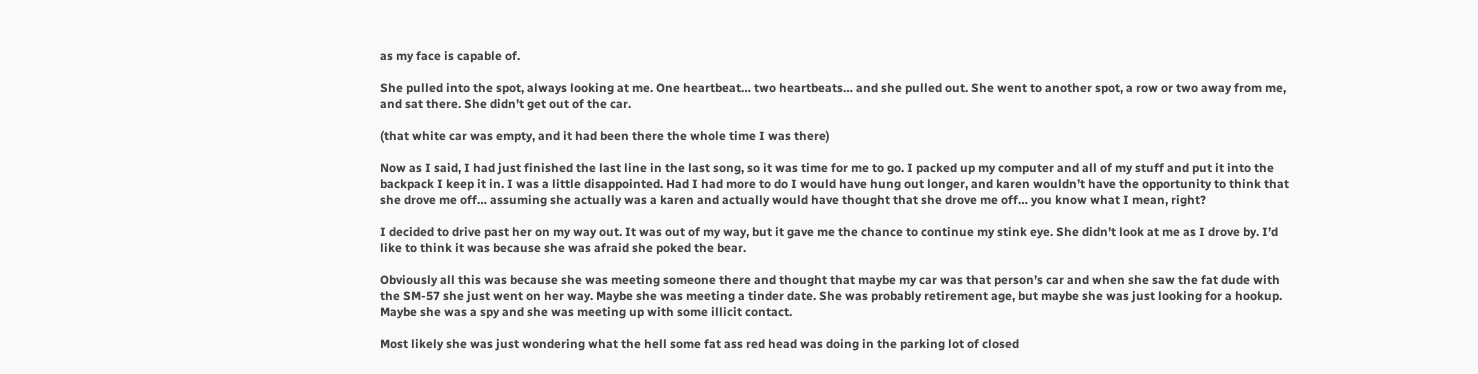as my face is capable of.

She pulled into the spot, always looking at me. One heartbeat… two heartbeats… and she pulled out. She went to another spot, a row or two away from me, and sat there. She didn’t get out of the car.

(that white car was empty, and it had been there the whole time I was there)

Now as I said, I had just finished the last line in the last song, so it was time for me to go. I packed up my computer and all of my stuff and put it into the backpack I keep it in. I was a little disappointed. Had I had more to do I would have hung out longer, and karen wouldn’t have the opportunity to think that she drove me off… assuming she actually was a karen and actually would have thought that she drove me off… you know what I mean, right?

I decided to drive past her on my way out. It was out of my way, but it gave me the chance to continue my stink eye. She didn’t look at me as I drove by. I’d like to think it was because she was afraid she poked the bear.

Obviously all this was because she was meeting someone there and thought that maybe my car was that person’s car and when she saw the fat dude with the SM-57 she just went on her way. Maybe she was meeting a tinder date. She was probably retirement age, but maybe she was just looking for a hookup. Maybe she was a spy and she was meeting up with some illicit contact.

Most likely she was just wondering what the hell some fat ass red head was doing in the parking lot of closed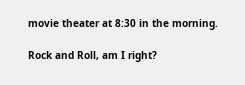movie theater at 8:30 in the morning.

Rock and Roll, am I right?